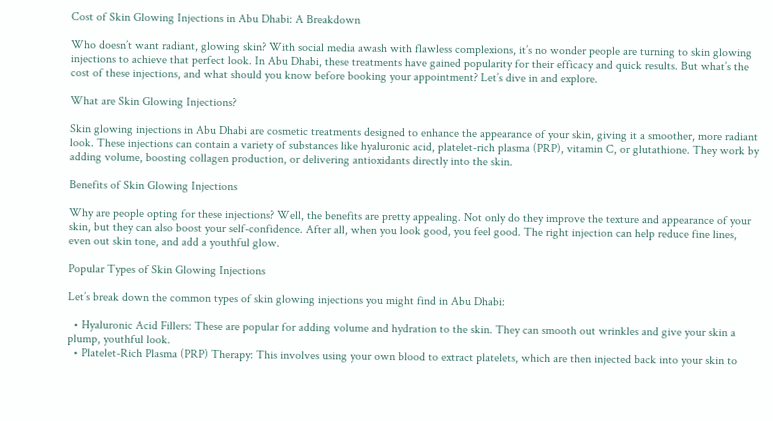Cost of Skin Glowing Injections in Abu Dhabi: A Breakdown

Who doesn’t want radiant, glowing skin? With social media awash with flawless complexions, it’s no wonder people are turning to skin glowing injections to achieve that perfect look. In Abu Dhabi, these treatments have gained popularity for their efficacy and quick results. But what’s the cost of these injections, and what should you know before booking your appointment? Let’s dive in and explore.

What are Skin Glowing Injections?

Skin glowing injections in Abu Dhabi are cosmetic treatments designed to enhance the appearance of your skin, giving it a smoother, more radiant look. These injections can contain a variety of substances like hyaluronic acid, platelet-rich plasma (PRP), vitamin C, or glutathione. They work by adding volume, boosting collagen production, or delivering antioxidants directly into the skin.

Benefits of Skin Glowing Injections

Why are people opting for these injections? Well, the benefits are pretty appealing. Not only do they improve the texture and appearance of your skin, but they can also boost your self-confidence. After all, when you look good, you feel good. The right injection can help reduce fine lines, even out skin tone, and add a youthful glow.

Popular Types of Skin Glowing Injections

Let’s break down the common types of skin glowing injections you might find in Abu Dhabi:

  • Hyaluronic Acid Fillers: These are popular for adding volume and hydration to the skin. They can smooth out wrinkles and give your skin a plump, youthful look.
  • Platelet-Rich Plasma (PRP) Therapy: This involves using your own blood to extract platelets, which are then injected back into your skin to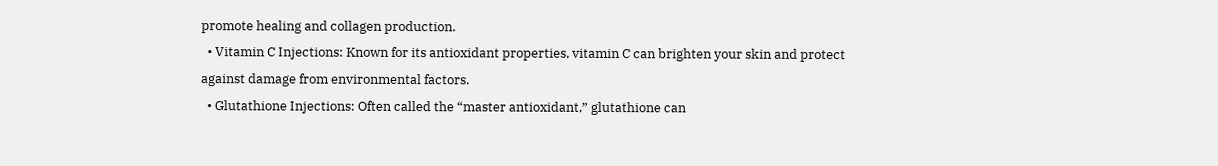promote healing and collagen production.
  • Vitamin C Injections: Known for its antioxidant properties, vitamin C can brighten your skin and protect against damage from environmental factors.
  • Glutathione Injections: Often called the “master antioxidant,” glutathione can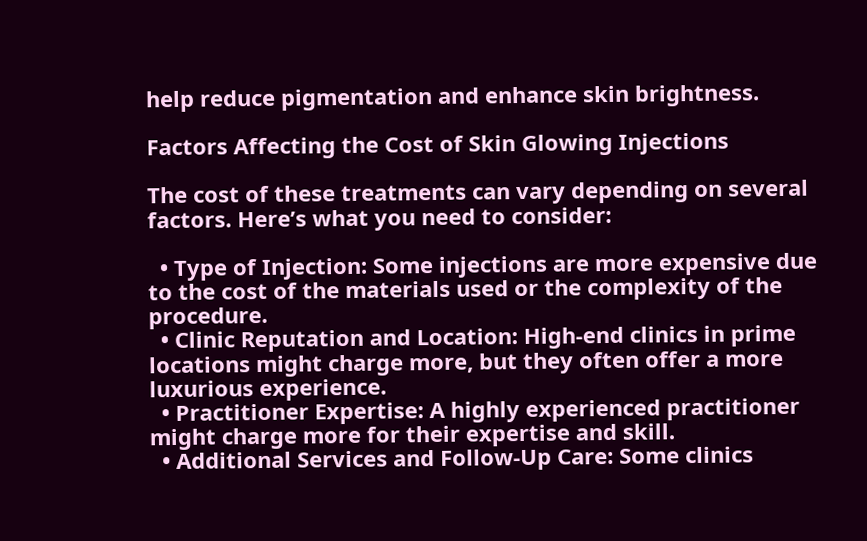help reduce pigmentation and enhance skin brightness.

Factors Affecting the Cost of Skin Glowing Injections

The cost of these treatments can vary depending on several factors. Here’s what you need to consider:

  • Type of Injection: Some injections are more expensive due to the cost of the materials used or the complexity of the procedure.
  • Clinic Reputation and Location: High-end clinics in prime locations might charge more, but they often offer a more luxurious experience.
  • Practitioner Expertise: A highly experienced practitioner might charge more for their expertise and skill.
  • Additional Services and Follow-Up Care: Some clinics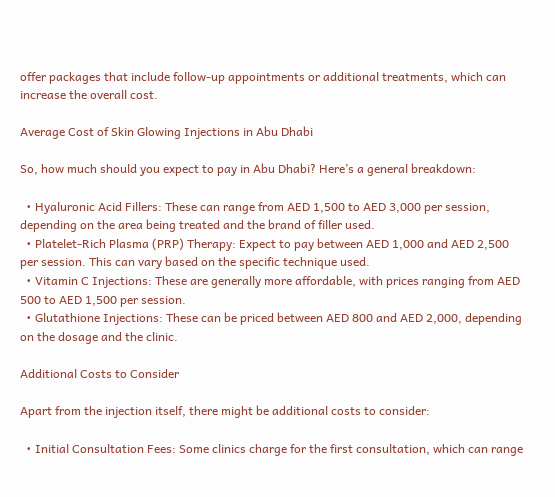offer packages that include follow-up appointments or additional treatments, which can increase the overall cost.

Average Cost of Skin Glowing Injections in Abu Dhabi

So, how much should you expect to pay in Abu Dhabi? Here’s a general breakdown:

  • Hyaluronic Acid Fillers: These can range from AED 1,500 to AED 3,000 per session, depending on the area being treated and the brand of filler used.
  • Platelet-Rich Plasma (PRP) Therapy: Expect to pay between AED 1,000 and AED 2,500 per session. This can vary based on the specific technique used.
  • Vitamin C Injections: These are generally more affordable, with prices ranging from AED 500 to AED 1,500 per session.
  • Glutathione Injections: These can be priced between AED 800 and AED 2,000, depending on the dosage and the clinic.

Additional Costs to Consider

Apart from the injection itself, there might be additional costs to consider:

  • Initial Consultation Fees: Some clinics charge for the first consultation, which can range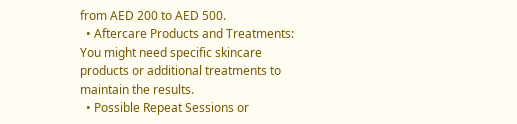from AED 200 to AED 500.
  • Aftercare Products and Treatments: You might need specific skincare products or additional treatments to maintain the results.
  • Possible Repeat Sessions or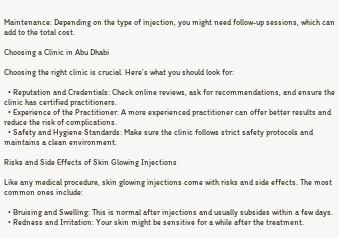Maintenance: Depending on the type of injection, you might need follow-up sessions, which can add to the total cost.

Choosing a Clinic in Abu Dhabi

Choosing the right clinic is crucial. Here’s what you should look for:

  • Reputation and Credentials: Check online reviews, ask for recommendations, and ensure the clinic has certified practitioners.
  • Experience of the Practitioner: A more experienced practitioner can offer better results and reduce the risk of complications.
  • Safety and Hygiene Standards: Make sure the clinic follows strict safety protocols and maintains a clean environment.

Risks and Side Effects of Skin Glowing Injections

Like any medical procedure, skin glowing injections come with risks and side effects. The most common ones include:

  • Bruising and Swelling: This is normal after injections and usually subsides within a few days.
  • Redness and Irritation: Your skin might be sensitive for a while after the treatment.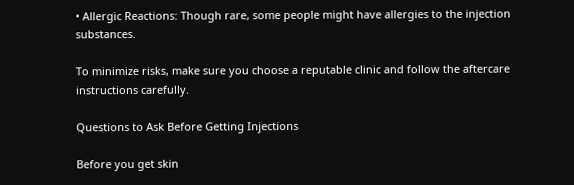• Allergic Reactions: Though rare, some people might have allergies to the injection substances.

To minimize risks, make sure you choose a reputable clinic and follow the aftercare instructions carefully.

Questions to Ask Before Getting Injections

Before you get skin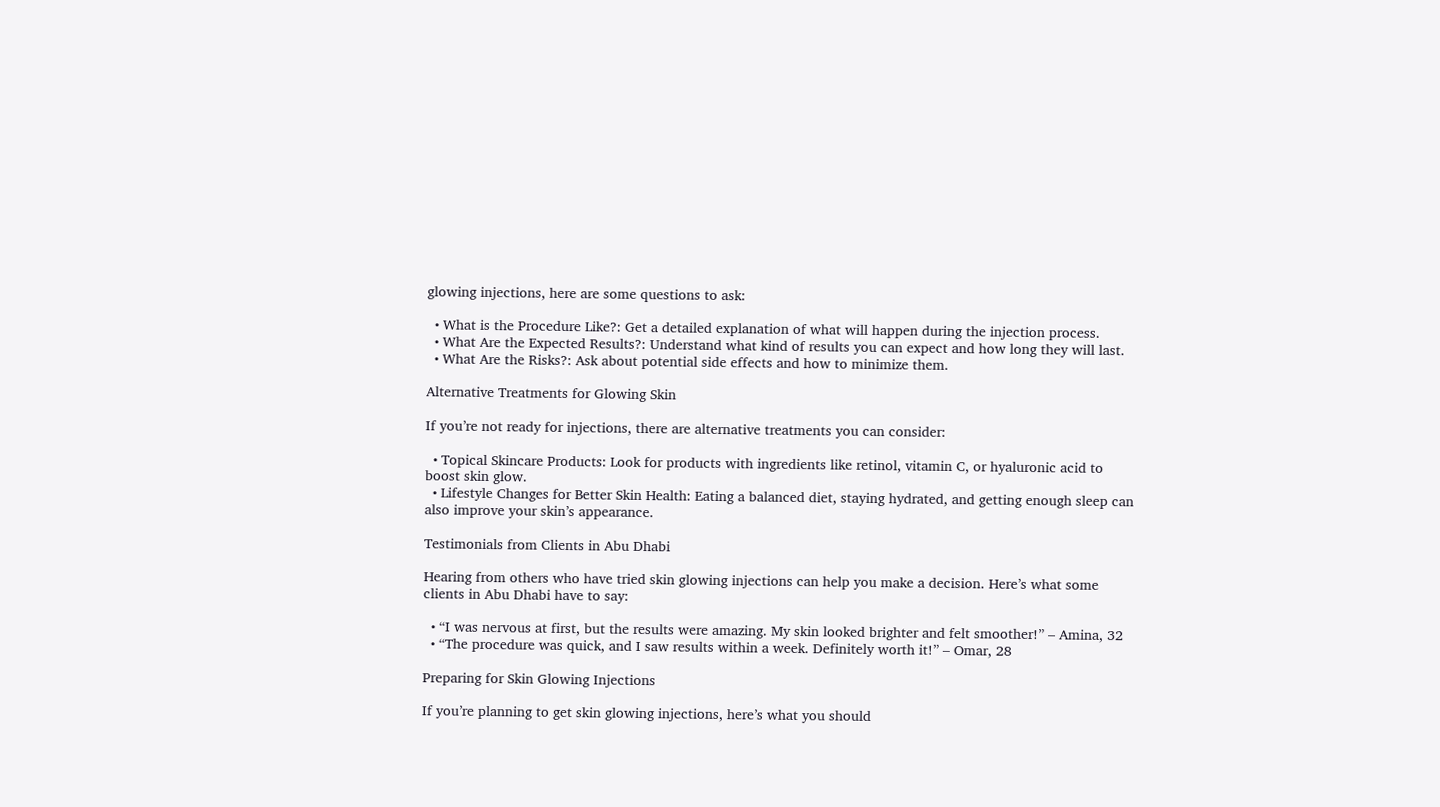glowing injections, here are some questions to ask:

  • What is the Procedure Like?: Get a detailed explanation of what will happen during the injection process.
  • What Are the Expected Results?: Understand what kind of results you can expect and how long they will last.
  • What Are the Risks?: Ask about potential side effects and how to minimize them.

Alternative Treatments for Glowing Skin

If you’re not ready for injections, there are alternative treatments you can consider:

  • Topical Skincare Products: Look for products with ingredients like retinol, vitamin C, or hyaluronic acid to boost skin glow.
  • Lifestyle Changes for Better Skin Health: Eating a balanced diet, staying hydrated, and getting enough sleep can also improve your skin’s appearance.

Testimonials from Clients in Abu Dhabi

Hearing from others who have tried skin glowing injections can help you make a decision. Here’s what some clients in Abu Dhabi have to say:

  • “I was nervous at first, but the results were amazing. My skin looked brighter and felt smoother!” – Amina, 32
  • “The procedure was quick, and I saw results within a week. Definitely worth it!” – Omar, 28

Preparing for Skin Glowing Injections

If you’re planning to get skin glowing injections, here’s what you should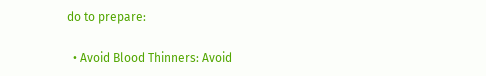do to prepare:

  • Avoid Blood Thinners: Avoid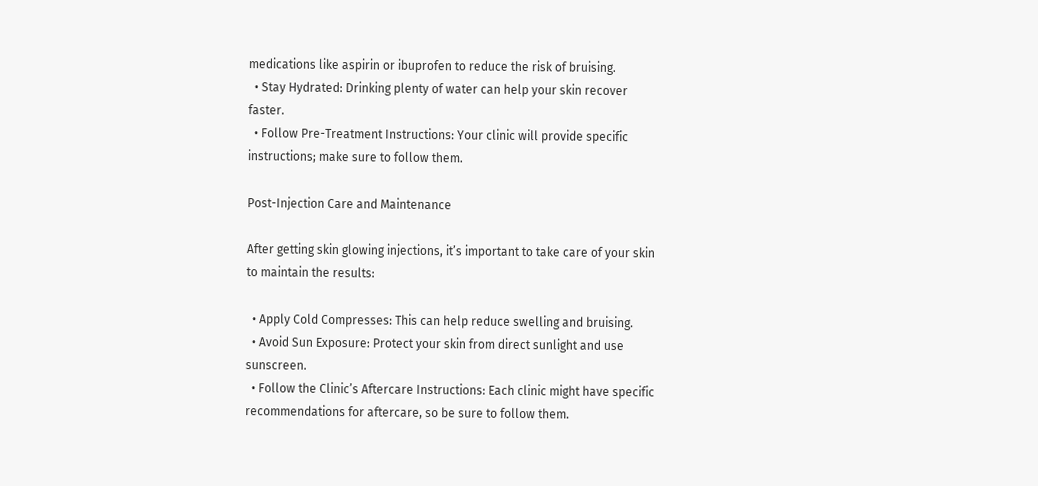medications like aspirin or ibuprofen to reduce the risk of bruising.
  • Stay Hydrated: Drinking plenty of water can help your skin recover faster.
  • Follow Pre-Treatment Instructions: Your clinic will provide specific instructions; make sure to follow them.

Post-Injection Care and Maintenance

After getting skin glowing injections, it’s important to take care of your skin to maintain the results:

  • Apply Cold Compresses: This can help reduce swelling and bruising.
  • Avoid Sun Exposure: Protect your skin from direct sunlight and use sunscreen.
  • Follow the Clinic’s Aftercare Instructions: Each clinic might have specific recommendations for aftercare, so be sure to follow them.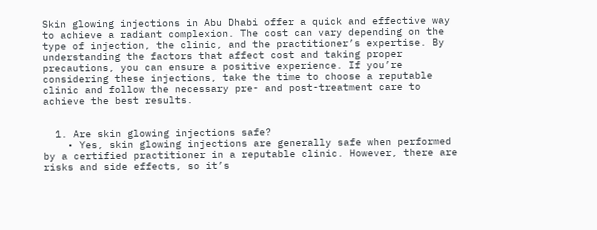Skin glowing injections in Abu Dhabi offer a quick and effective way to achieve a radiant complexion. The cost can vary depending on the type of injection, the clinic, and the practitioner’s expertise. By understanding the factors that affect cost and taking proper precautions, you can ensure a positive experience. If you’re considering these injections, take the time to choose a reputable clinic and follow the necessary pre- and post-treatment care to achieve the best results.


  1. Are skin glowing injections safe?
    • Yes, skin glowing injections are generally safe when performed by a certified practitioner in a reputable clinic. However, there are risks and side effects, so it’s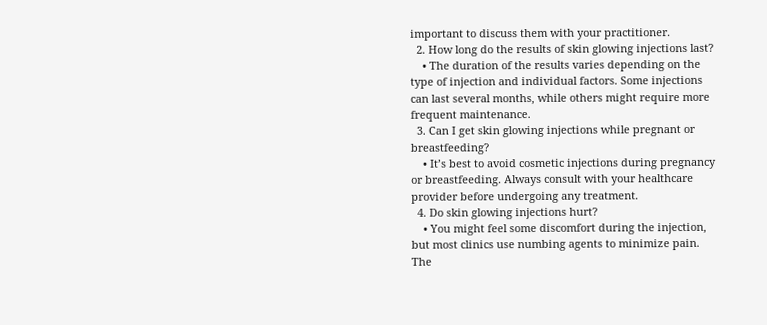important to discuss them with your practitioner.
  2. How long do the results of skin glowing injections last?
    • The duration of the results varies depending on the type of injection and individual factors. Some injections can last several months, while others might require more frequent maintenance.
  3. Can I get skin glowing injections while pregnant or breastfeeding?
    • It’s best to avoid cosmetic injections during pregnancy or breastfeeding. Always consult with your healthcare provider before undergoing any treatment.
  4. Do skin glowing injections hurt?
    • You might feel some discomfort during the injection, but most clinics use numbing agents to minimize pain. The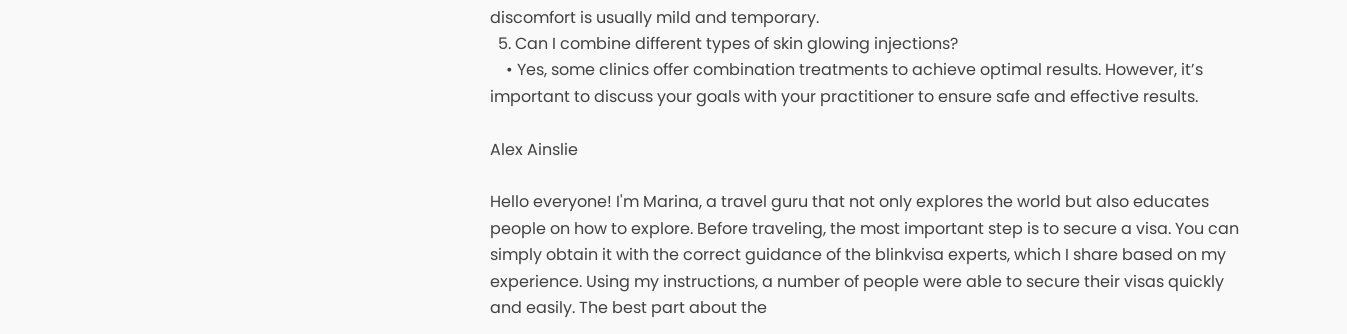discomfort is usually mild and temporary.
  5. Can I combine different types of skin glowing injections?
    • Yes, some clinics offer combination treatments to achieve optimal results. However, it’s important to discuss your goals with your practitioner to ensure safe and effective results.

Alex Ainslie

Hello everyone! I'm Marina, a travel guru that not only explores the world but also educates people on how to explore. Before traveling, the most important step is to secure a visa. You can simply obtain it with the correct guidance of the blinkvisa experts, which I share based on my experience. Using my instructions, a number of people were able to secure their visas quickly and easily. The best part about the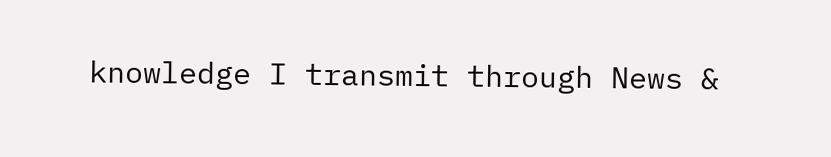knowledge I transmit through News &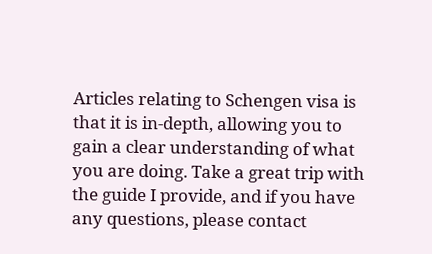Articles relating to Schengen visa is that it is in-depth, allowing you to gain a clear understanding of what you are doing. Take a great trip with the guide I provide, and if you have any questions, please contact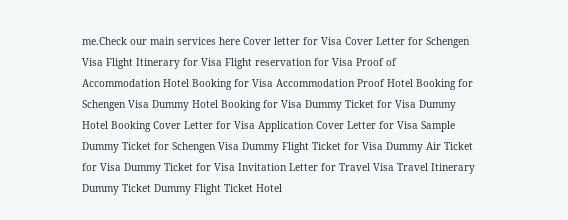me.Check our main services here Cover letter for Visa Cover Letter for Schengen Visa Flight Itinerary for Visa Flight reservation for Visa Proof of Accommodation Hotel Booking for Visa Accommodation Proof Hotel Booking for Schengen Visa Dummy Hotel Booking for Visa Dummy Ticket for Visa Dummy Hotel Booking Cover Letter for Visa Application Cover Letter for Visa Sample Dummy Ticket for Schengen Visa Dummy Flight Ticket for Visa Dummy Air Ticket for Visa Dummy Ticket for Visa Invitation Letter for Travel Visa Travel Itinerary Dummy Ticket Dummy Flight Ticket Hotel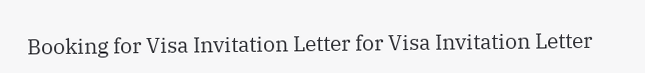Booking for Visa Invitation Letter for Visa Invitation Letter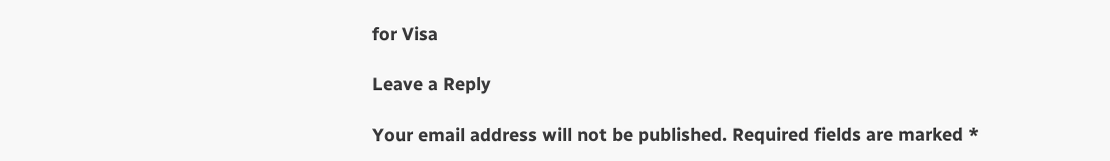for Visa

Leave a Reply

Your email address will not be published. Required fields are marked *